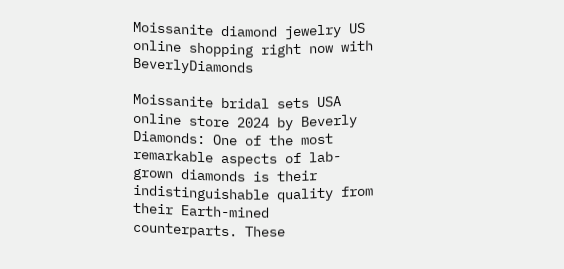Moissanite diamond jewelry US online shopping right now with BeverlyDiamonds

Moissanite bridal sets USA online store 2024 by Beverly Diamonds: One of the most remarkable aspects of lab-grown diamonds is their indistinguishable quality from their Earth-mined counterparts. These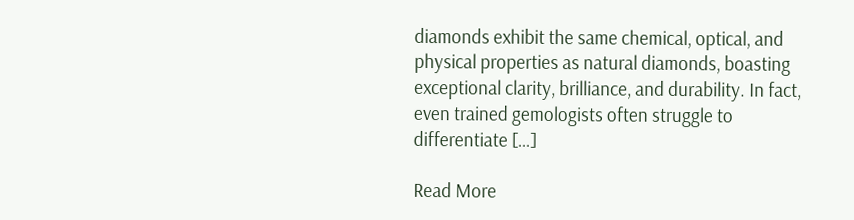diamonds exhibit the same chemical, optical, and physical properties as natural diamonds, boasting exceptional clarity, brilliance, and durability. In fact, even trained gemologists often struggle to differentiate […]

Read More